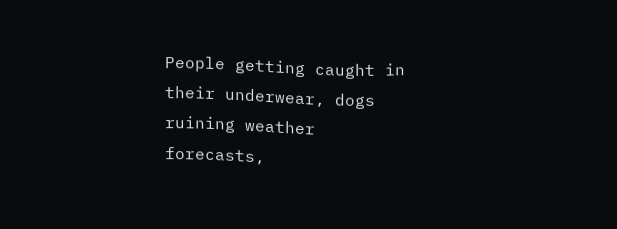People getting caught in their underwear, dogs ruining weather forecasts,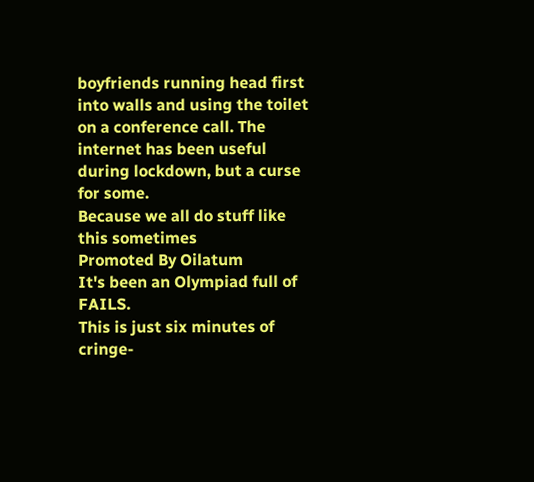boyfriends running head first into walls and using the toilet on a conference call. The internet has been useful during lockdown, but a curse for some.
Because we all do stuff like this sometimes
Promoted By Oilatum
It's been an Olympiad full of FAILS.
This is just six minutes of cringe-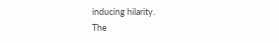inducing hilarity.
The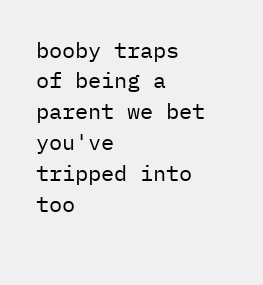booby traps of being a parent we bet you've tripped into too